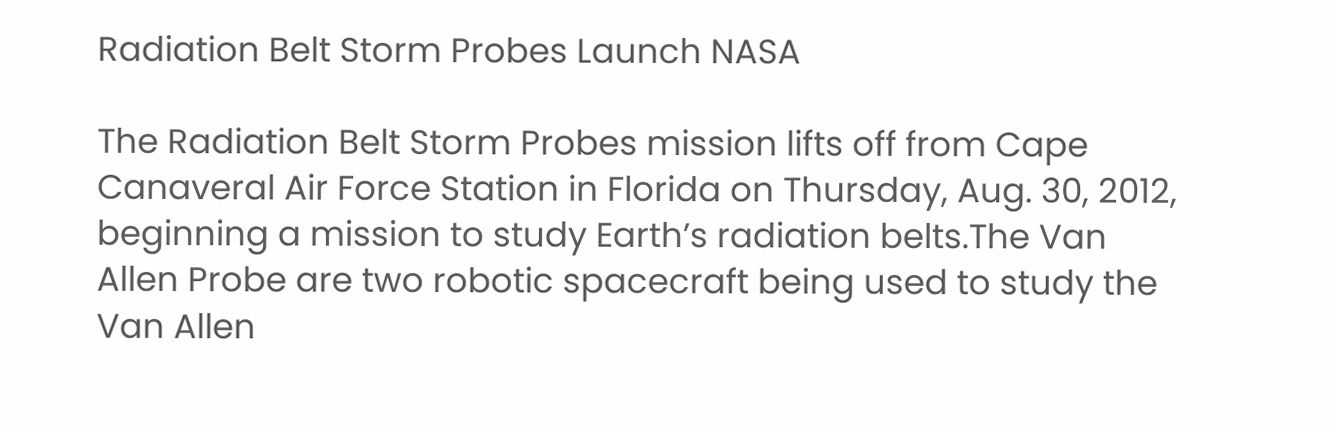Radiation Belt Storm Probes Launch NASA

The Radiation Belt Storm Probes mission lifts off from Cape Canaveral Air Force Station in Florida on Thursday, Aug. 30, 2012, beginning a mission to study Earth’s radiation belts.The Van Allen Probe are two robotic spacecraft being used to study the Van Allen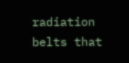radiation belts that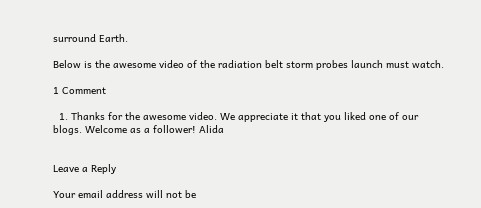surround Earth.

Below is the awesome video of the radiation belt storm probes launch must watch.

1 Comment

  1. Thanks for the awesome video. We appreciate it that you liked one of our blogs. Welcome as a follower! Alida


Leave a Reply

Your email address will not be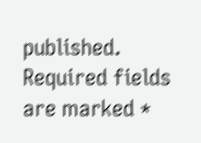published. Required fields are marked *